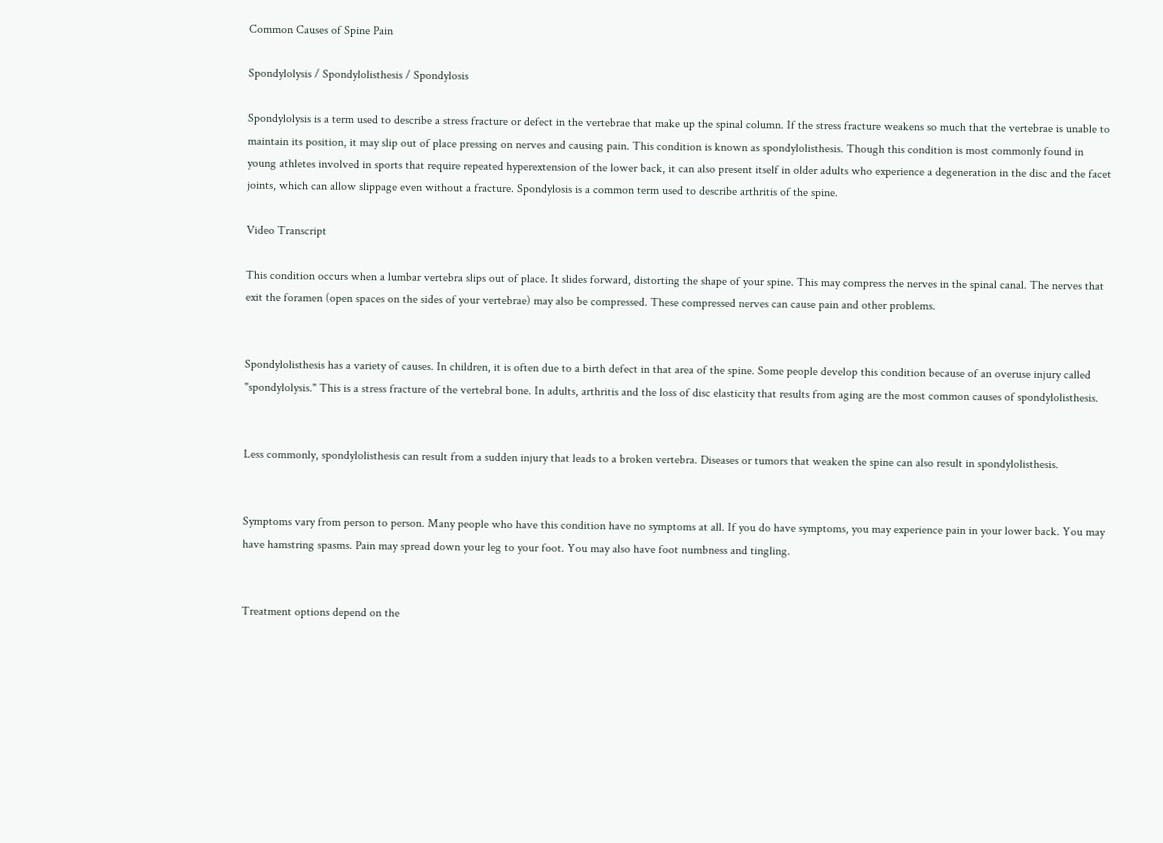Common Causes of Spine Pain

Spondylolysis / Spondylolisthesis / Spondylosis

Spondylolysis is a term used to describe a stress fracture or defect in the vertebrae that make up the spinal column. If the stress fracture weakens so much that the vertebrae is unable to maintain its position, it may slip out of place pressing on nerves and causing pain. This condition is known as spondylolisthesis. Though this condition is most commonly found in young athletes involved in sports that require repeated hyperextension of the lower back, it can also present itself in older adults who experience a degeneration in the disc and the facet joints, which can allow slippage even without a fracture. Spondylosis is a common term used to describe arthritis of the spine.

Video Transcript

This condition occurs when a lumbar vertebra slips out of place. It slides forward, distorting the shape of your spine. This may compress the nerves in the spinal canal. The nerves that exit the foramen (open spaces on the sides of your vertebrae) may also be compressed. These compressed nerves can cause pain and other problems.


Spondylolisthesis has a variety of causes. In children, it is often due to a birth defect in that area of the spine. Some people develop this condition because of an overuse injury called "spondylolysis." This is a stress fracture of the vertebral bone. In adults, arthritis and the loss of disc elasticity that results from aging are the most common causes of spondylolisthesis.


Less commonly, spondylolisthesis can result from a sudden injury that leads to a broken vertebra. Diseases or tumors that weaken the spine can also result in spondylolisthesis.


Symptoms vary from person to person. Many people who have this condition have no symptoms at all. If you do have symptoms, you may experience pain in your lower back. You may have hamstring spasms. Pain may spread down your leg to your foot. You may also have foot numbness and tingling.


Treatment options depend on the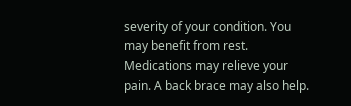severity of your condition. You may benefit from rest. Medications may relieve your pain. A back brace may also help.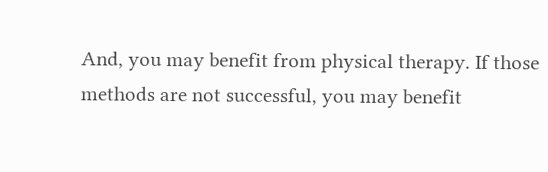And, you may benefit from physical therapy. If those methods are not successful, you may benefit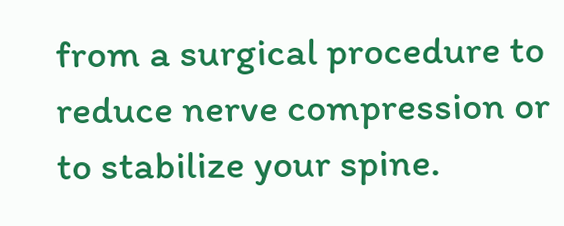from a surgical procedure to reduce nerve compression or to stabilize your spine.